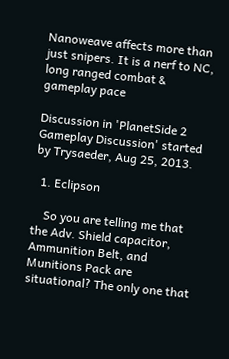Nanoweave affects more than just snipers. It is a nerf to NC, long ranged combat & gameplay pace

Discussion in 'PlanetSide 2 Gameplay Discussion' started by Trysaeder, Aug 25, 2013.

  1. Eclipson

    So you are telling me that the Adv. Shield capacitor, Ammunition Belt, and Munitions Pack are situational? The only one that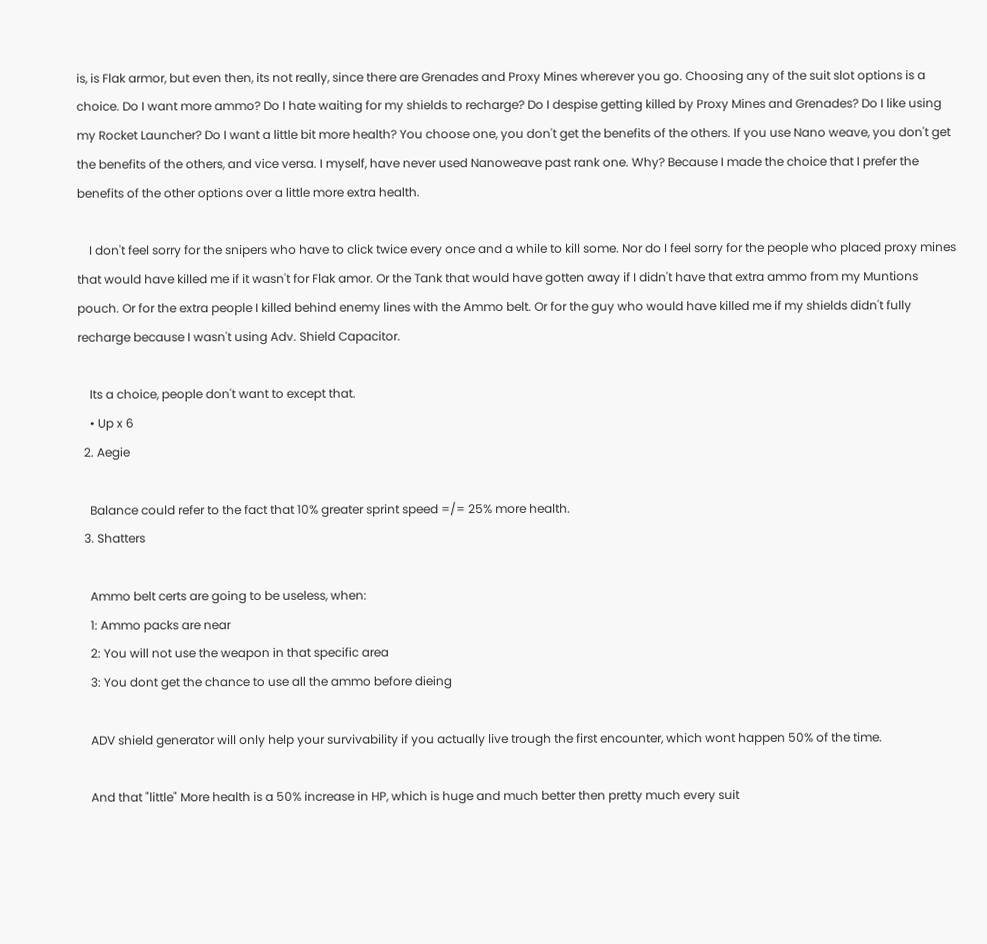is, is Flak armor, but even then, its not really, since there are Grenades and Proxy Mines wherever you go. Choosing any of the suit slot options is a choice. Do I want more ammo? Do I hate waiting for my shields to recharge? Do I despise getting killed by Proxy Mines and Grenades? Do I like using my Rocket Launcher? Do I want a little bit more health? You choose one, you don't get the benefits of the others. If you use Nano weave, you don't get the benefits of the others, and vice versa. I myself, have never used Nanoweave past rank one. Why? Because I made the choice that I prefer the benefits of the other options over a little more extra health.

    I don't feel sorry for the snipers who have to click twice every once and a while to kill some. Nor do I feel sorry for the people who placed proxy mines that would have killed me if it wasn't for Flak amor. Or the Tank that would have gotten away if I didn't have that extra ammo from my Muntions pouch. Or for the extra people I killed behind enemy lines with the Ammo belt. Or for the guy who would have killed me if my shields didn't fully recharge because I wasn't using Adv. Shield Capacitor.

    Its a choice, people don't want to except that.
    • Up x 6
  2. Aegie

    Balance could refer to the fact that 10% greater sprint speed =/= 25% more health.
  3. Shatters

    Ammo belt certs are going to be useless, when:
    1: Ammo packs are near
    2: You will not use the weapon in that specific area
    3: You dont get the chance to use all the ammo before dieing

    ADV shield generator will only help your survivability if you actually live trough the first encounter, which wont happen 50% of the time.

    And that "little" More health is a 50% increase in HP, which is huge and much better then pretty much every suit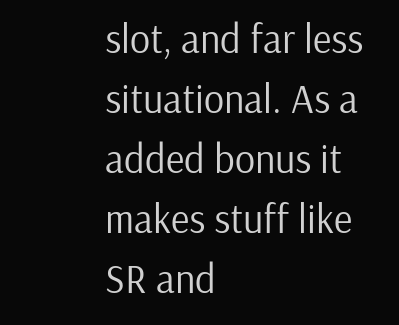slot, and far less situational. As a added bonus it makes stuff like SR and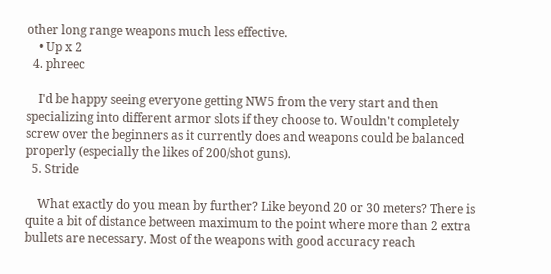other long range weapons much less effective.
    • Up x 2
  4. phreec

    I'd be happy seeing everyone getting NW5 from the very start and then specializing into different armor slots if they choose to. Wouldn't completely screw over the beginners as it currently does and weapons could be balanced properly (especially the likes of 200/shot guns).
  5. Stride

    What exactly do you mean by further? Like beyond 20 or 30 meters? There is quite a bit of distance between maximum to the point where more than 2 extra bullets are necessary. Most of the weapons with good accuracy reach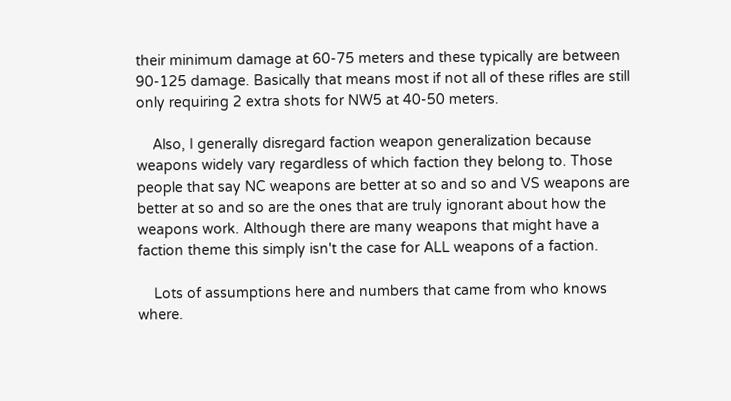their minimum damage at 60-75 meters and these typically are between 90-125 damage. Basically that means most if not all of these rifles are still only requiring 2 extra shots for NW5 at 40-50 meters.

    Also, I generally disregard faction weapon generalization because weapons widely vary regardless of which faction they belong to. Those people that say NC weapons are better at so and so and VS weapons are better at so and so are the ones that are truly ignorant about how the weapons work. Although there are many weapons that might have a faction theme this simply isn't the case for ALL weapons of a faction.

    Lots of assumptions here and numbers that came from who knows where.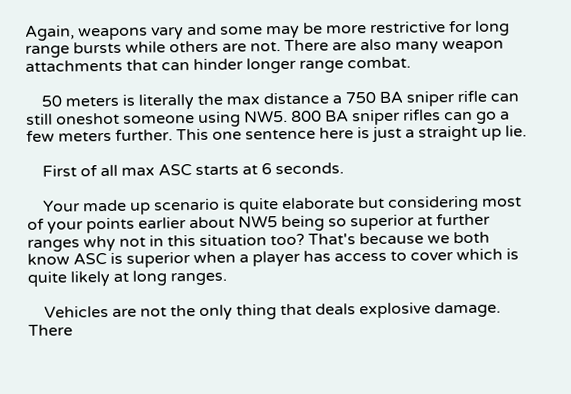Again, weapons vary and some may be more restrictive for long range bursts while others are not. There are also many weapon attachments that can hinder longer range combat.

    50 meters is literally the max distance a 750 BA sniper rifle can still oneshot someone using NW5. 800 BA sniper rifles can go a few meters further. This one sentence here is just a straight up lie.

    First of all max ASC starts at 6 seconds.

    Your made up scenario is quite elaborate but considering most of your points earlier about NW5 being so superior at further ranges why not in this situation too? That's because we both know ASC is superior when a player has access to cover which is quite likely at long ranges.

    Vehicles are not the only thing that deals explosive damage. There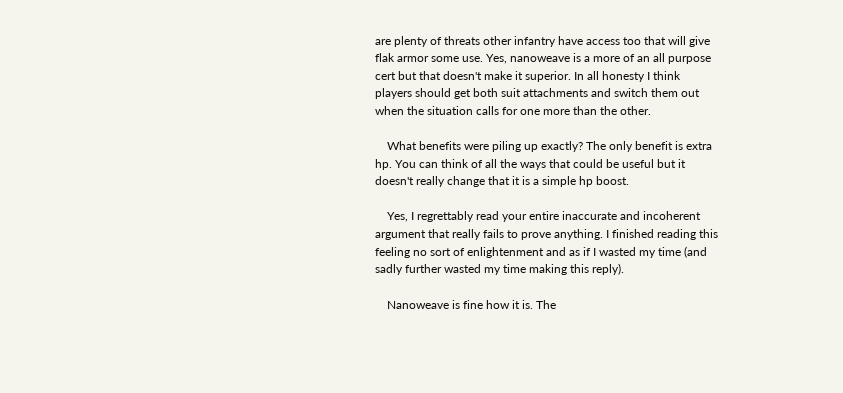are plenty of threats other infantry have access too that will give flak armor some use. Yes, nanoweave is a more of an all purpose cert but that doesn't make it superior. In all honesty I think players should get both suit attachments and switch them out when the situation calls for one more than the other.

    What benefits were piling up exactly? The only benefit is extra hp. You can think of all the ways that could be useful but it doesn't really change that it is a simple hp boost.

    Yes, I regrettably read your entire inaccurate and incoherent argument that really fails to prove anything. I finished reading this feeling no sort of enlightenment and as if I wasted my time (and sadly further wasted my time making this reply).

    Nanoweave is fine how it is. The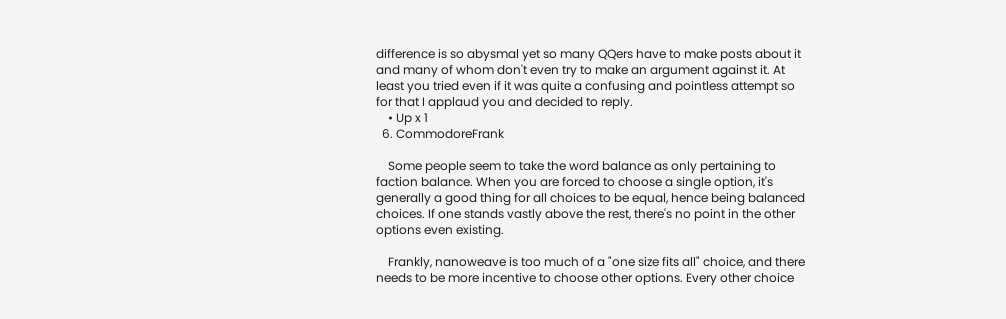difference is so abysmal yet so many QQers have to make posts about it and many of whom don't even try to make an argument against it. At least you tried even if it was quite a confusing and pointless attempt so for that I applaud you and decided to reply.
    • Up x 1
  6. CommodoreFrank

    Some people seem to take the word balance as only pertaining to faction balance. When you are forced to choose a single option, it's generally a good thing for all choices to be equal, hence being balanced choices. If one stands vastly above the rest, there's no point in the other options even existing.

    Frankly, nanoweave is too much of a "one size fits all" choice, and there needs to be more incentive to choose other options. Every other choice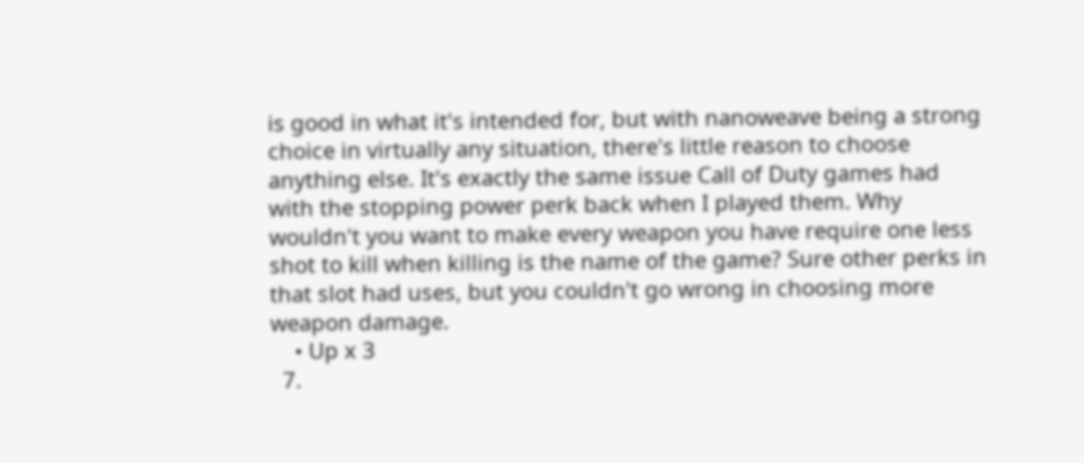is good in what it's intended for, but with nanoweave being a strong choice in virtually any situation, there's little reason to choose anything else. It's exactly the same issue Call of Duty games had with the stopping power perk back when I played them. Why wouldn't you want to make every weapon you have require one less shot to kill when killing is the name of the game? Sure other perks in that slot had uses, but you couldn't go wrong in choosing more weapon damage.
    • Up x 3
  7.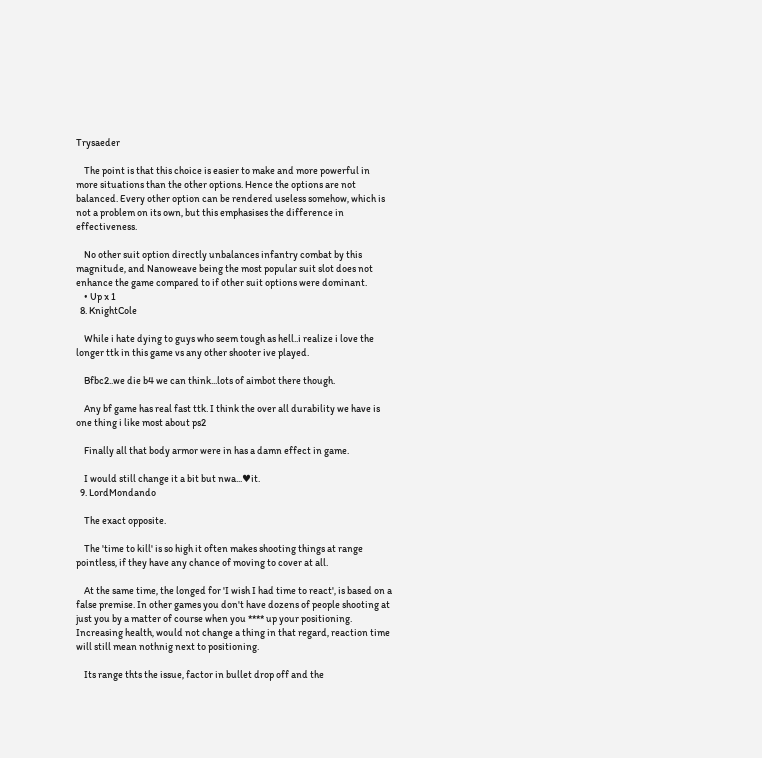Trysaeder

    The point is that this choice is easier to make and more powerful in more situations than the other options. Hence the options are not balanced. Every other option can be rendered useless somehow, which is not a problem on its own, but this emphasises the difference in effectiveness.

    No other suit option directly unbalances infantry combat by this magnitude, and Nanoweave being the most popular suit slot does not enhance the game compared to if other suit options were dominant.
    • Up x 1
  8. KnightCole

    While i hate dying to guys who seem tough as hell..i realize i love the longer ttk in this game vs any other shooter ive played.

    Bfbc2..we die b4 we can think...lots of aimbot there though.

    Any bf game has real fast ttk. I think the over all durability we have is one thing i like most about ps2

    Finally all that body armor were in has a damn effect in game.

    I would still change it a bit but nwa...♥it.
  9. LordMondando

    The exact opposite.

    The 'time to kill' is so high it often makes shooting things at range pointless, if they have any chance of moving to cover at all.

    At the same time, the longed for 'I wish I had time to react', is based on a false premise. In other games you don't have dozens of people shooting at just you by a matter of course when you **** up your positioning. Increasing health, would not change a thing in that regard, reaction time will still mean nothnig next to positioning.

    Its range thts the issue, factor in bullet drop off and the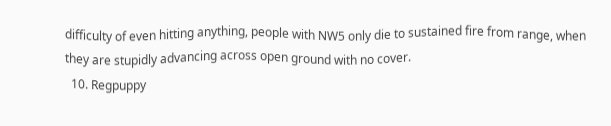difficulty of even hitting anything, people with NW5 only die to sustained fire from range, when they are stupidly advancing across open ground with no cover.
  10. Regpuppy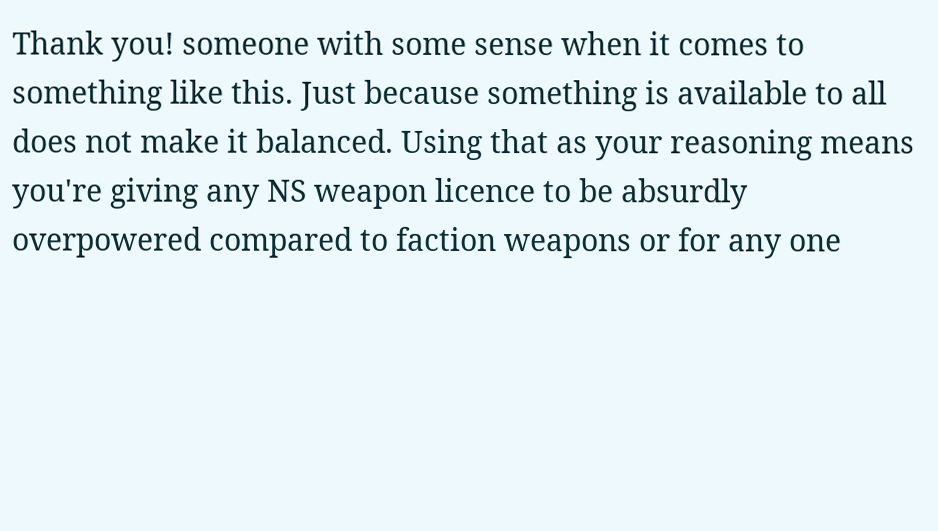Thank you! someone with some sense when it comes to something like this. Just because something is available to all does not make it balanced. Using that as your reasoning means you're giving any NS weapon licence to be absurdly overpowered compared to faction weapons or for any one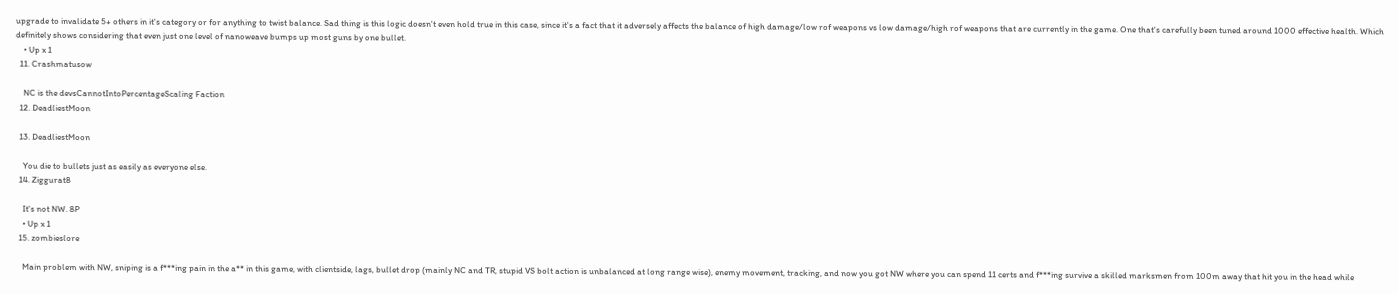upgrade to invalidate 5+ others in it's category or for anything to twist balance. Sad thing is this logic doesn't even hold true in this case, since it's a fact that it adversely affects the balance of high damage/low rof weapons vs low damage/high rof weapons that are currently in the game. One that's carefully been tuned around 1000 effective health. Which definitely shows considering that even just one level of nanoweave bumps up most guns by one bullet.
    • Up x 1
  11. Crashmatusow

    NC is the devsCannotIntoPercentageScaling Faction
  12. DeadliestMoon

  13. DeadliestMoon

    You die to bullets just as easily as everyone else.
  14. Ziggurat8

    It's not NW. 8P
    • Up x 1
  15. zombieslore

    Main problem with NW, sniping is a f***ing pain in the a** in this game, with clientside, lags, bullet drop (mainly NC and TR, stupid VS bolt action is unbalanced at long range wise), enemy movement, tracking, and now you got NW where you can spend 11 certs and f***ing survive a skilled marksmen from 100m away that hit you in the head while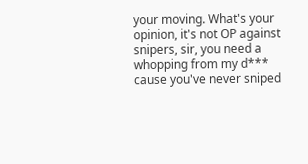your moving. What's your opinion, it's not OP against snipers, sir, you need a whopping from my d*** cause you've never sniped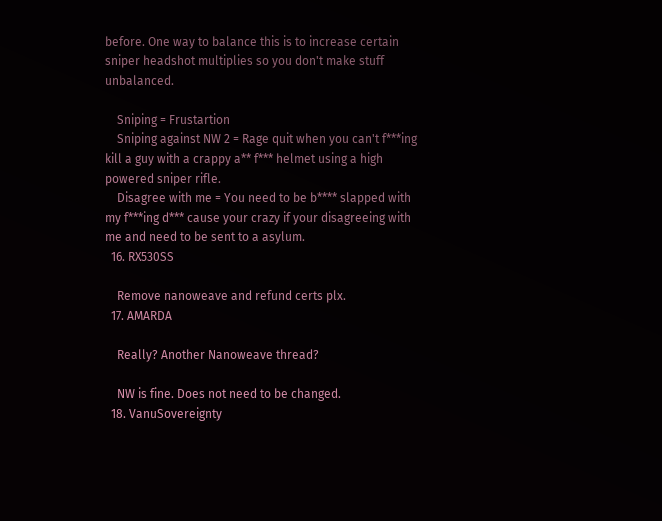before. One way to balance this is to increase certain sniper headshot multiplies so you don't make stuff unbalanced.

    Sniping = Frustartion
    Sniping against NW 2 = Rage quit when you can't f***ing kill a guy with a crappy a** f*** helmet using a high powered sniper rifle.
    Disagree with me = You need to be b**** slapped with my f***ing d*** cause your crazy if your disagreeing with me and need to be sent to a asylum.
  16. RX530SS

    Remove nanoweave and refund certs plx.
  17. AMARDA

    Really? Another Nanoweave thread?

    NW is fine. Does not need to be changed.
  18. VanuSovereignty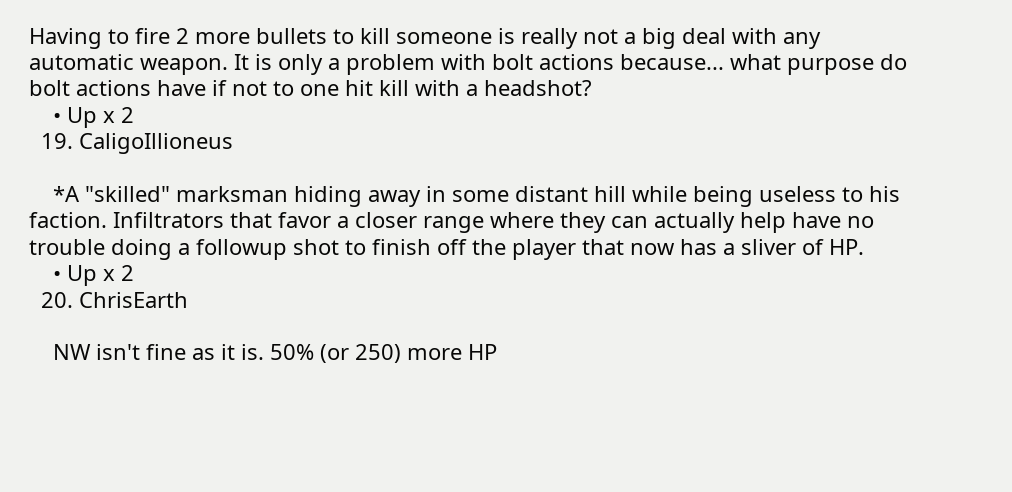Having to fire 2 more bullets to kill someone is really not a big deal with any automatic weapon. It is only a problem with bolt actions because... what purpose do bolt actions have if not to one hit kill with a headshot?
    • Up x 2
  19. CaligoIllioneus

    *A "skilled" marksman hiding away in some distant hill while being useless to his faction. Infiltrators that favor a closer range where they can actually help have no trouble doing a followup shot to finish off the player that now has a sliver of HP.
    • Up x 2
  20. ChrisEarth

    NW isn't fine as it is. 50% (or 250) more HP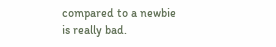compared to a newbie is really bad.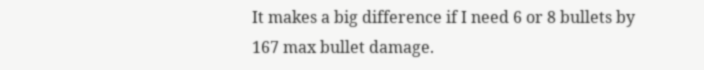It makes a big difference if I need 6 or 8 bullets by 167 max bullet damage.